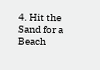4. Hit the Sand for a Beach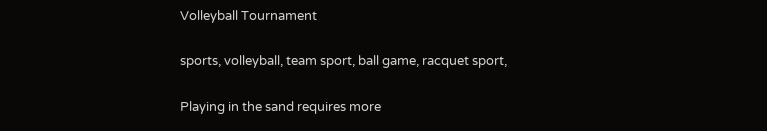Volleyball Tournament

sports, volleyball, team sport, ball game, racquet sport,

Playing in the sand requires more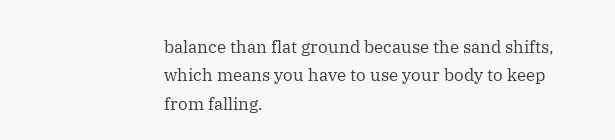balance than flat ground because the sand shifts, which means you have to use your body to keep from falling.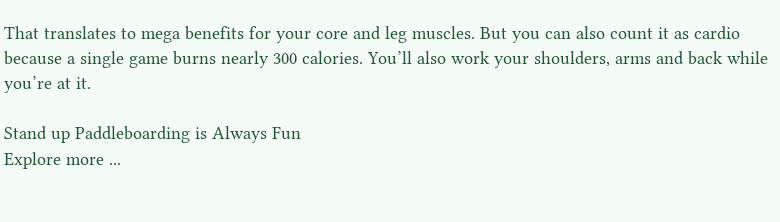That translates to mega benefits for your core and leg muscles. But you can also count it as cardio because a single game burns nearly 300 calories. You’ll also work your shoulders, arms and back while you’re at it.

Stand up Paddleboarding is Always Fun
Explore more ...